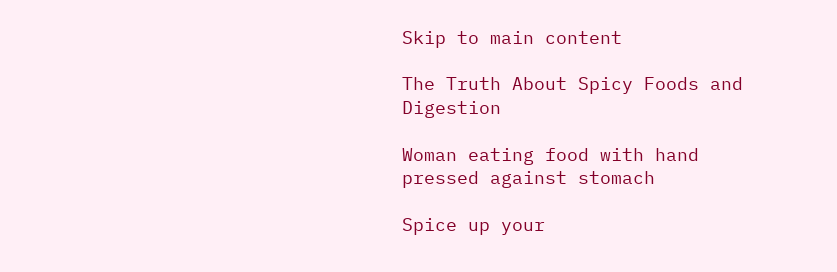Skip to main content

The Truth About Spicy Foods and Digestion

Woman eating food with hand pressed against stomach

Spice up your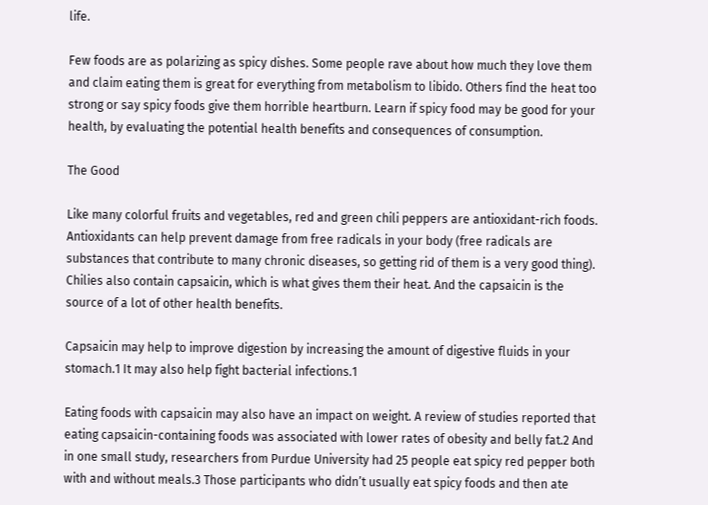life.

Few foods are as polarizing as spicy dishes. Some people rave about how much they love them and claim eating them is great for everything from metabolism to libido. Others find the heat too strong or say spicy foods give them horrible heartburn. Learn if spicy food may be good for your health, by evaluating the potential health benefits and consequences of consumption.

The Good

Like many colorful fruits and vegetables, red and green chili peppers are antioxidant-rich foods. Antioxidants can help prevent damage from free radicals in your body (free radicals are substances that contribute to many chronic diseases, so getting rid of them is a very good thing). Chilies also contain capsaicin, which is what gives them their heat. And the capsaicin is the source of a lot of other health benefits.

Capsaicin may help to improve digestion by increasing the amount of digestive fluids in your stomach.1 It may also help fight bacterial infections.1

Eating foods with capsaicin may also have an impact on weight. A review of studies reported that eating capsaicin-containing foods was associated with lower rates of obesity and belly fat.2 And in one small study, researchers from Purdue University had 25 people eat spicy red pepper both with and without meals.3 Those participants who didn’t usually eat spicy foods and then ate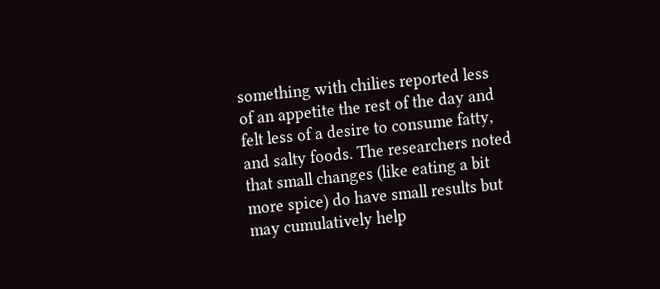something with chilies reported less of an appetite the rest of the day and felt less of a desire to consume fatty, and salty foods. The researchers noted that small changes (like eating a bit more spice) do have small results but may cumulatively help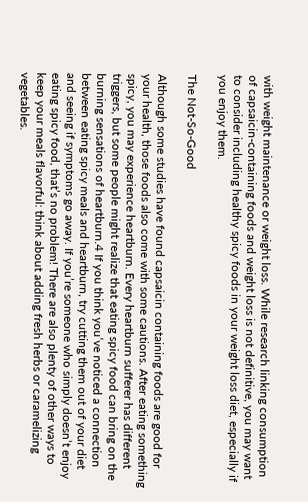with weight maintenance or weight loss. While research linking consumption of capsaicin-containing foods and weight loss is not definitive, you may want to consider including healthy spicy foods in your weight loss diet, especially if you enjoy them.

The Not-So-Good

Although some studies have found capsaicin containing foods are good for your health, those foods also come with some cautions. After eating something spicy, you may experience heartburn. Every heartburn sufferer has different triggers, but some people might realize that eating spicy food can bring on the burning sensations of heartburn.4 If you think you’ve noticed a connection between eating spicy meals and heartburn, try cutting them out of your diet and seeing if symptoms go away. If you’re someone who simply doesn’t enjoy eating spicy food, that’s no problem! There are also plenty of other ways to keep your meals flavorful: think about adding fresh herbs or caramelizing vegetables.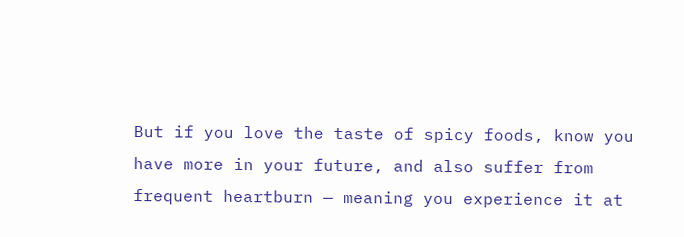But if you love the taste of spicy foods, know you have more in your future, and also suffer from frequent heartburn — meaning you experience it at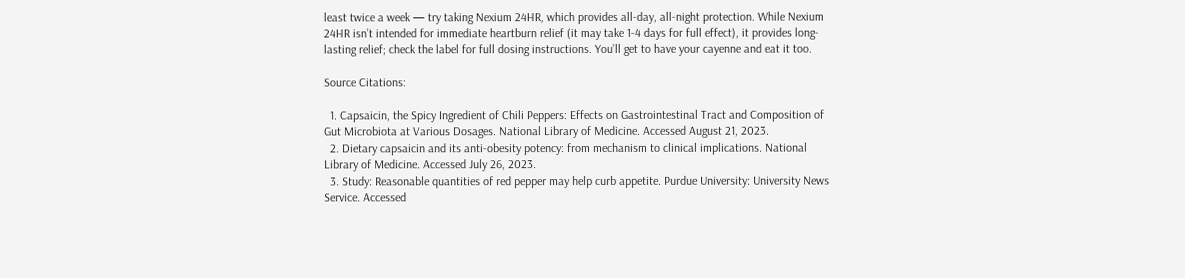least twice a week — try taking Nexium 24HR, which provides all-day, all-night protection. While Nexium 24HR isn’t intended for immediate heartburn relief (it may take 1-4 days for full effect), it provides long-lasting relief; check the label for full dosing instructions. You’ll get to have your cayenne and eat it too.

Source Citations:

  1. Capsaicin, the Spicy Ingredient of Chili Peppers: Effects on Gastrointestinal Tract and Composition of Gut Microbiota at Various Dosages. National Library of Medicine. Accessed August 21, 2023.
  2. Dietary capsaicin and its anti-obesity potency: from mechanism to clinical implications. National Library of Medicine. Accessed July 26, 2023.
  3. Study: Reasonable quantities of red pepper may help curb appetite. Purdue University: University News Service. Accessed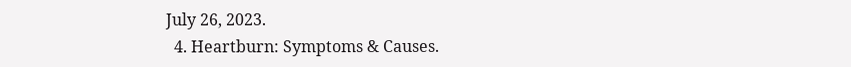July 26, 2023.
  4. Heartburn: Symptoms & Causes.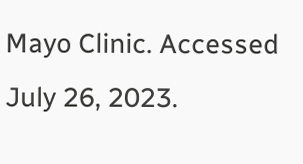Mayo Clinic. Accessed July 26, 2023.